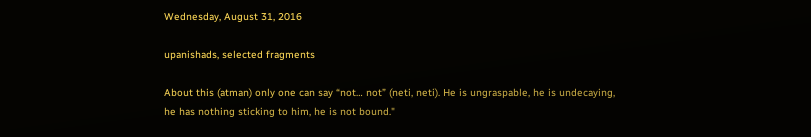Wednesday, August 31, 2016

upanishads, selected fragments

About this (atman) only one can say “not… not” (neti, neti). He is ungraspable, he is undecaying, he has nothing sticking to him, he is not bound."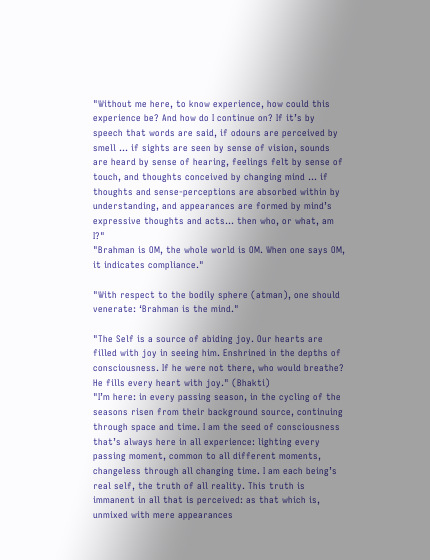"Without me here, to know experience, how could this experience be? And how do I continue on? If it’s by speech that words are said, if odours are perceived by smell … if sights are seen by sense of vision, sounds are heard by sense of hearing, feelings felt by sense of touch, and thoughts conceived by changing mind … if thoughts and sense-perceptions are absorbed within by understanding, and appearances are formed by mind’s expressive thoughts and acts… then who, or what, am I?"
"Brahman is OM, the whole world is OM. When one says OM, it indicates compliance."

"With respect to the bodily sphere (atman), one should venerate: ‘Brahman is the mind."

"The Self is a source of abiding joy. Our hearts are filled with joy in seeing him. Enshrined in the depths of consciousness. If he were not there, who would breathe? He fills every heart with joy." (Bhakti)
"I’m here: in every passing season, in the cycling of the seasons risen from their background source, continuing through space and time. I am the seed of consciousness that’s always here in all experience: lighting every passing moment, common to all different moments, changeless through all changing time. I am each being’s real self, the truth of all reality. This truth is immanent in all that is perceived: as that which is, unmixed with mere appearances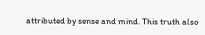attributed by sense and mind. This truth also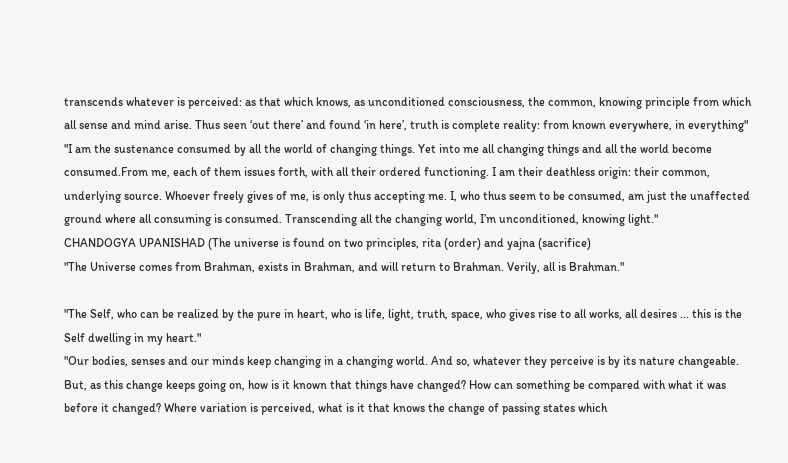transcends whatever is perceived: as that which knows, as unconditioned consciousness, the common, knowing principle from which all sense and mind arise. Thus seen ‘out there’ and found ‘in here’, truth is complete reality: from known everywhere, in everything"
"I am the sustenance consumed by all the world of changing things. Yet into me all changing things and all the world become consumed.From me, each of them issues forth, with all their ordered functioning. I am their deathless origin: their common, underlying source. Whoever freely gives of me, is only thus accepting me. I, who thus seem to be consumed, am just the unaffected ground where all consuming is consumed. Transcending all the changing world, I’m unconditioned, knowing light."
CHANDOGYA UPANISHAD (The universe is found on two principles, rita (order) and yajna (sacrifice)
"The Universe comes from Brahman, exists in Brahman, and will return to Brahman. Verily, all is Brahman."

"The Self, who can be realized by the pure in heart, who is life, light, truth, space, who gives rise to all works, all desires ... this is the Self dwelling in my heart."
"Our bodies, senses and our minds keep changing in a changing world. And so, whatever they perceive is by its nature changeable. But, as this change keeps going on, how is it known that things have changed? How can something be compared with what it was before it changed? Where variation is perceived, what is it that knows the change of passing states which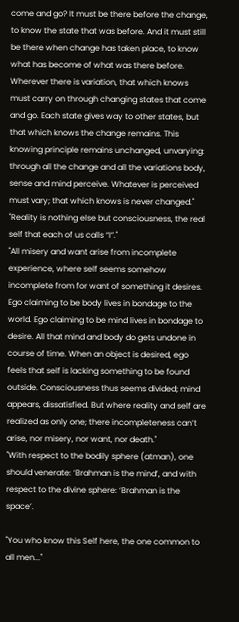come and go? It must be there before the change, to know the state that was before. And it must still be there when change has taken place, to know what has become of what was there before. Wherever there is variation, that which knows must carry on through changing states that come and go. Each state gives way to other states, but that which knows the change remains. This knowing principle remains unchanged, unvarying: through all the change and all the variations body, sense and mind perceive. Whatever is perceived must vary; that which knows is never changed."
"Reality is nothing else but consciousness, the real self that each of us calls “I”."
"All misery and want arise from incomplete experience, where self seems somehow incomplete from for want of something it desires. Ego claiming to be body lives in bondage to the world. Ego claiming to be mind lives in bondage to desire. All that mind and body do gets undone in course of time. When an object is desired, ego feels that self is lacking something to be found outside. Consciousness thus seems divided; mind appears, dissatisfied. But where reality and self are realized as only one; there incompleteness can’t arise, nor misery, nor want, nor death."
"With respect to the bodily sphere (atman), one should venerate: ‘Brahman is the mind’, and with respect to the divine sphere: ‘Brahman is the space’.

"You who know this Self here, the one common to all men..."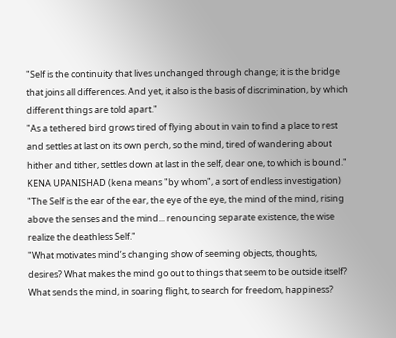"Self is the continuity that lives unchanged through change; it is the bridge that joins all differences. And yet, it also is the basis of discrimination, by which different things are told apart."
"As a tethered bird grows tired of flying about in vain to find a place to rest and settles at last on its own perch, so the mind, tired of wandering about hither and tither, settles down at last in the self, dear one, to which is bound."
KENA UPANISHAD (kena means "by whom", a sort of endless investigation)
"The Self is the ear of the ear, the eye of the eye, the mind of the mind, rising above the senses and the mind... renouncing separate existence, the wise realize the deathless Self."
"What motivates mind’s changing show of seeming objects, thoughts, desires? What makes the mind go out to things that seem to be outside itself? What sends the mind, in soaring flight, to search for freedom, happiness?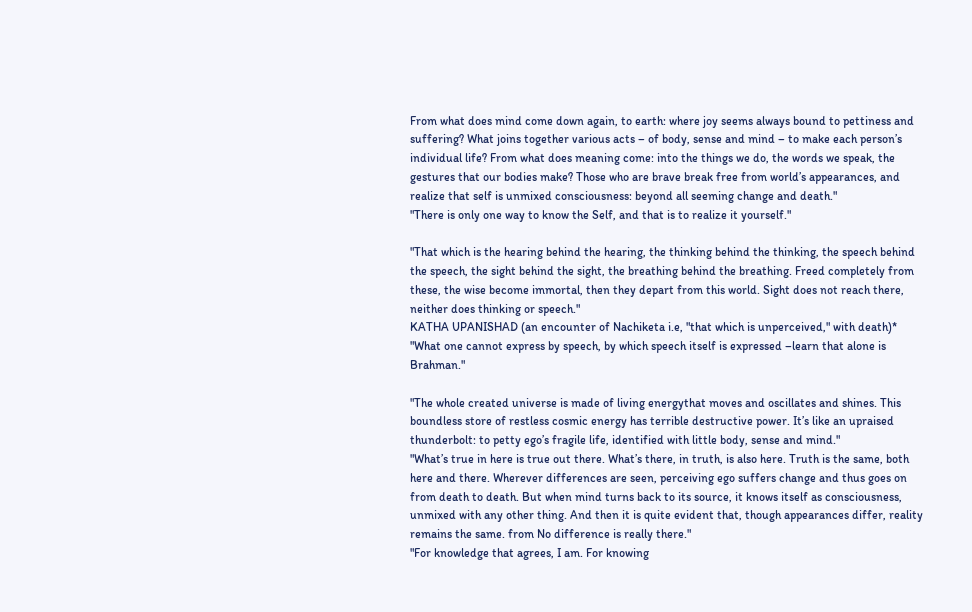From what does mind come down again, to earth: where joy seems always bound to pettiness and suffering? What joins together various acts – of body, sense and mind – to make each person’s individual life? From what does meaning come: into the things we do, the words we speak, the gestures that our bodies make? Those who are brave break free from world’s appearances, and realize that self is unmixed consciousness: beyond all seeming change and death."
"There is only one way to know the Self, and that is to realize it yourself."

"That which is the hearing behind the hearing, the thinking behind the thinking, the speech behind the speech, the sight behind the sight, the breathing behind the breathing. Freed completely from these, the wise become immortal, then they depart from this world. Sight does not reach there, neither does thinking or speech."
KATHA UPANISHAD (an encounter of Nachiketa i.e, "that which is unperceived," with death)*
"What one cannot express by speech, by which speech itself is expressed –learn that alone is Brahman."

"The whole created universe is made of living energythat moves and oscillates and shines. This boundless store of restless cosmic energy has terrible destructive power. It’s like an upraised thunderbolt: to petty ego’s fragile life, identified with little body, sense and mind."
"What’s true in here is true out there. What’s there, in truth, is also here. Truth is the same, both here and there. Wherever differences are seen, perceiving ego suffers change and thus goes on from death to death. But when mind turns back to its source, it knows itself as consciousness, unmixed with any other thing. And then it is quite evident that, though appearances differ, reality remains the same. from No difference is really there."
"For knowledge that agrees, I am. For knowing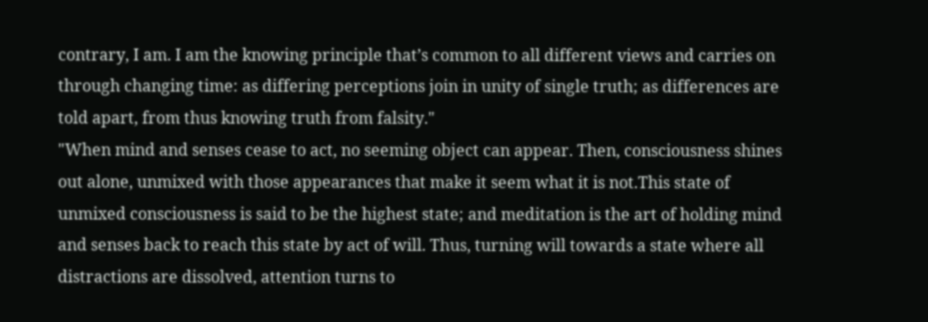contrary, I am. I am the knowing principle that’s common to all different views and carries on through changing time: as differing perceptions join in unity of single truth; as differences are told apart, from thus knowing truth from falsity."
"When mind and senses cease to act, no seeming object can appear. Then, consciousness shines out alone, unmixed with those appearances that make it seem what it is not.This state of unmixed consciousness is said to be the highest state; and meditation is the art of holding mind and senses back to reach this state by act of will. Thus, turning will towards a state where all distractions are dissolved, attention turns to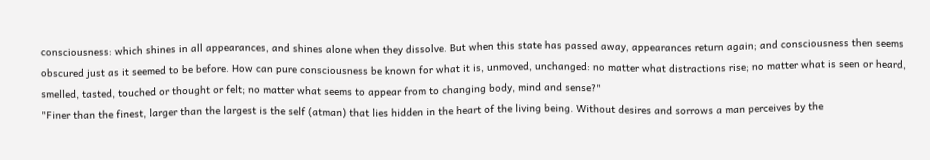consciousness: which shines in all appearances, and shines alone when they dissolve. But when this state has passed away, appearances return again; and consciousness then seems obscured just as it seemed to be before. How can pure consciousness be known for what it is, unmoved, unchanged: no matter what distractions rise; no matter what is seen or heard, smelled, tasted, touched or thought or felt; no matter what seems to appear from to changing body, mind and sense?"
"Finer than the finest, larger than the largest is the self (atman) that lies hidden in the heart of the living being. Without desires and sorrows a man perceives by the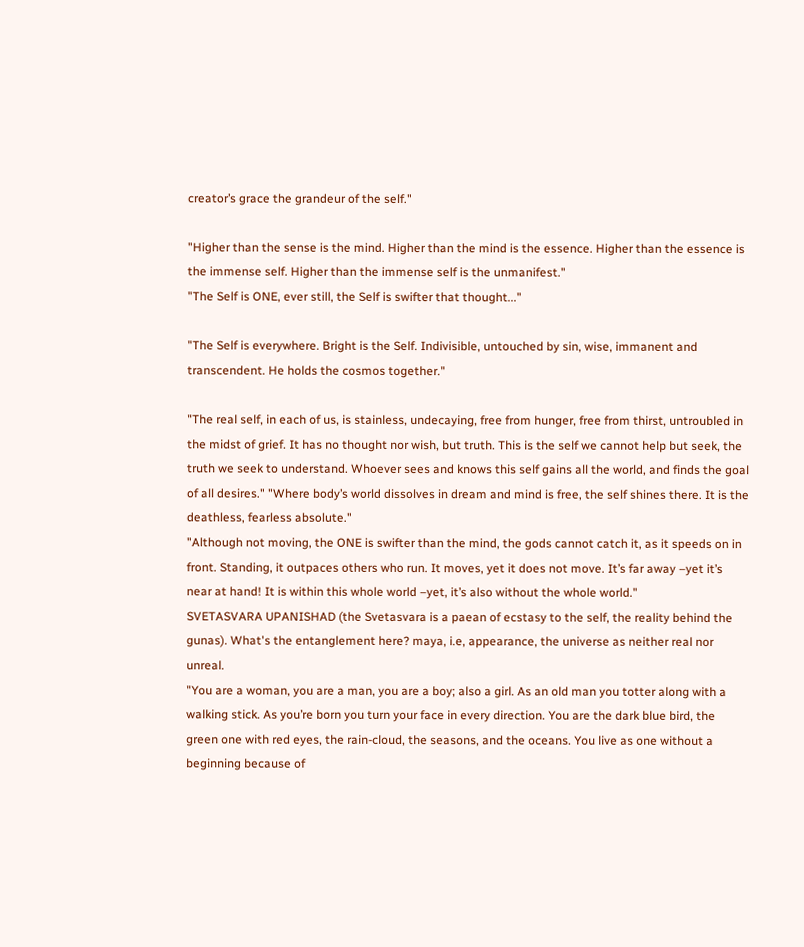creator’s grace the grandeur of the self."

"Higher than the sense is the mind. Higher than the mind is the essence. Higher than the essence is the immense self. Higher than the immense self is the unmanifest."
"The Self is ONE, ever still, the Self is swifter that thought..."

"The Self is everywhere. Bright is the Self. Indivisible, untouched by sin, wise, immanent and transcendent. He holds the cosmos together."

"The real self, in each of us, is stainless, undecaying, free from hunger, free from thirst, untroubled in the midst of grief. It has no thought nor wish, but truth. This is the self we cannot help but seek, the truth we seek to understand. Whoever sees and knows this self gains all the world, and finds the goal of all desires." "Where body’s world dissolves in dream and mind is free, the self shines there. It is the deathless, fearless absolute."
"Although not moving, the ONE is swifter than the mind, the gods cannot catch it, as it speeds on in front. Standing, it outpaces others who run. It moves, yet it does not move. It’s far away –yet it’s near at hand! It is within this whole world –yet, it’s also without the whole world."
SVETASVARA UPANISHAD (the Svetasvara is a paean of ecstasy to the self, the reality behind the gunas). What's the entanglement here? maya, i.e, appearance, the universe as neither real nor unreal.
"You are a woman, you are a man, you are a boy; also a girl. As an old man you totter along with a walking stick. As you’re born you turn your face in every direction. You are the dark blue bird, the green one with red eyes, the rain-cloud, the seasons, and the oceans. You live as one without a beginning because of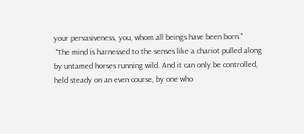your pervasiveness, you, whom all beings have been born."
 "The mind is harnessed to the senses like a chariot pulled along by untamed horses running wild. And it can only be controlled, held steady on an even course, by one who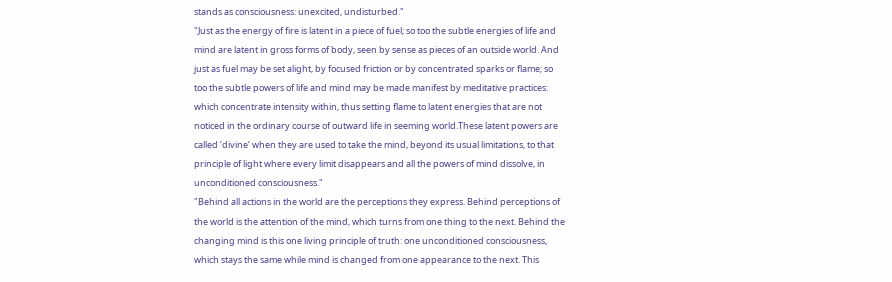stands as consciousness: unexcited, undisturbed."
"Just as the energy of fire is latent in a piece of fuel; so too the subtle energies of life and mind are latent in gross forms of body, seen by sense as pieces of an outside world. And just as fuel may be set alight, by focused friction or by concentrated sparks or flame; so too the subtle powers of life and mind may be made manifest by meditative practices: which concentrate intensity within, thus setting flame to latent energies that are not noticed in the ordinary course of outward life in seeming world.These latent powers are called ‘divine’ when they are used to take the mind, beyond its usual limitations, to that principle of light where every limit disappears and all the powers of mind dissolve, in unconditioned consciousness."
"Behind all actions in the world are the perceptions they express. Behind perceptions of the world is the attention of the mind, which turns from one thing to the next. Behind the changing mind is this one living principle of truth: one unconditioned consciousness, which stays the same while mind is changed from one appearance to the next. This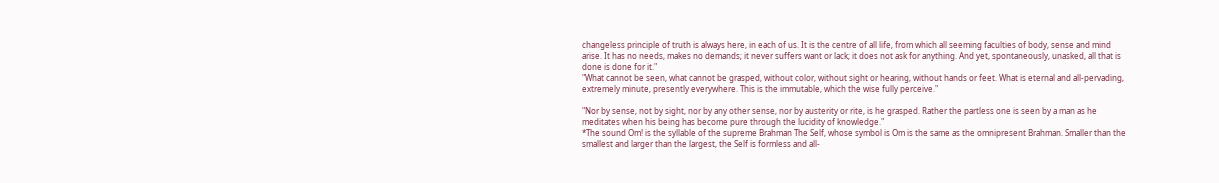changeless principle of truth is always here, in each of us. It is the centre of all life, from which all seeming faculties of body, sense and mind arise. It has no needs, makes no demands; it never suffers want or lack; it does not ask for anything. And yet, spontaneously, unasked, all that is done is done for it."
"What cannot be seen, what cannot be grasped, without color, without sight or hearing, without hands or feet. What is eternal and all-pervading, extremely minute, presently everywhere. This is the immutable, which the wise fully perceive."

"Nor by sense, not by sight, nor by any other sense, nor by austerity or rite, is he grasped. Rather the partless one is seen by a man as he meditates when his being has become pure through the lucidity of knowledge."
*The sound Om! is the syllable of the supreme Brahman The Self, whose symbol is Om is the same as the omnipresent Brahman. Smaller than the smallest and larger than the largest, the Self is formless and all-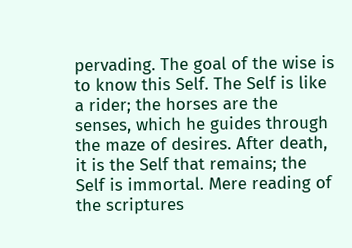pervading. The goal of the wise is to know this Self. The Self is like a rider; the horses are the senses, which he guides through the maze of desires. After death, it is the Self that remains; the Self is immortal. Mere reading of the scriptures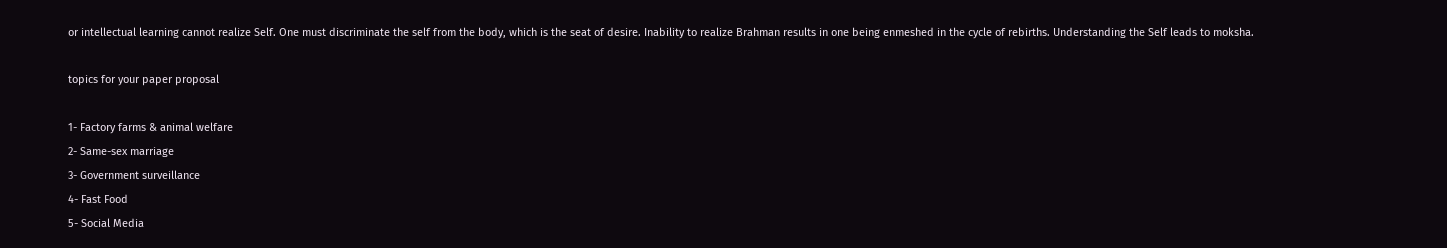or intellectual learning cannot realize Self. One must discriminate the self from the body, which is the seat of desire. Inability to realize Brahman results in one being enmeshed in the cycle of rebirths. Understanding the Self leads to moksha.

topics for your paper proposal

1- Factory farms & animal welfare
2- Same-sex marriage
3- Government surveillance
4- Fast Food
5- Social Media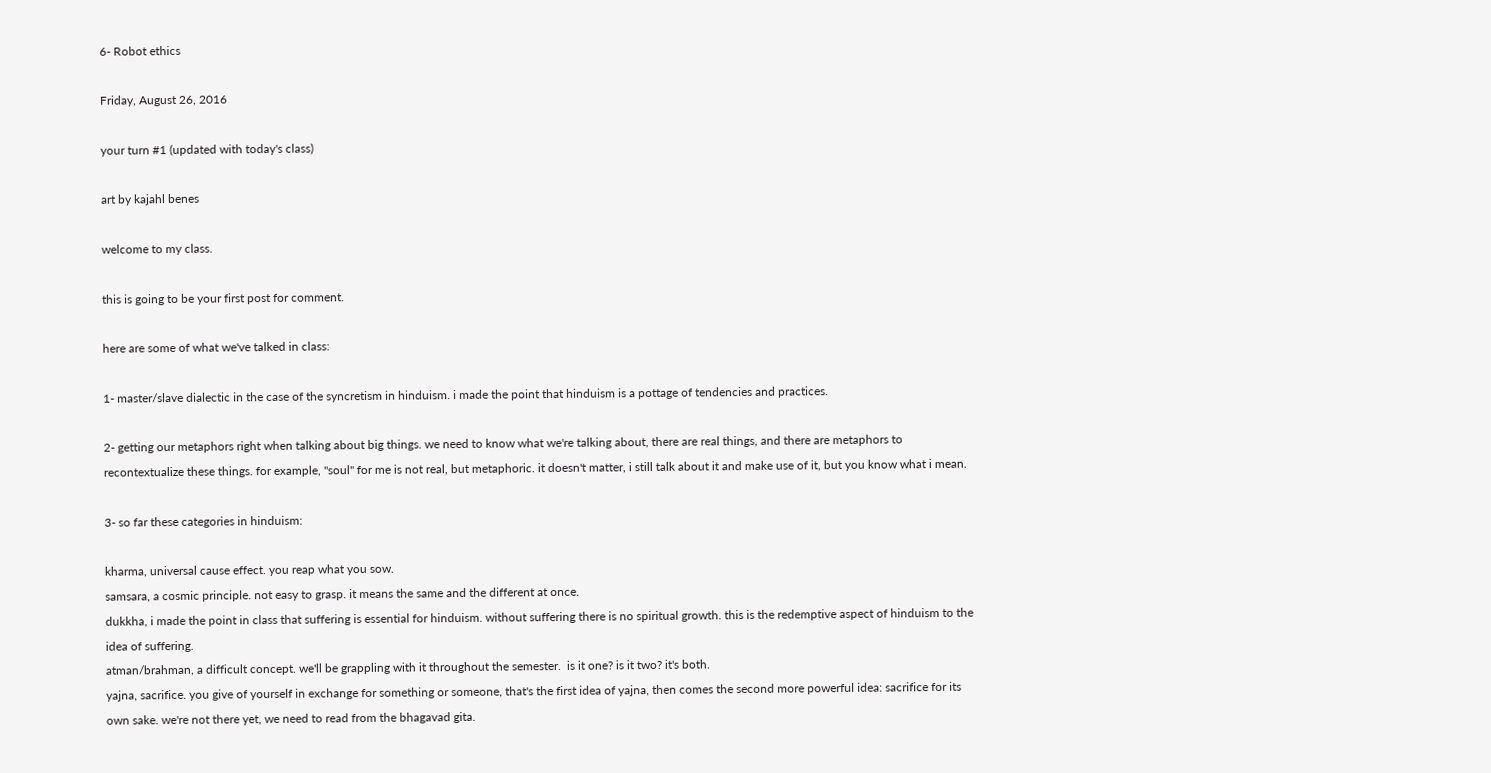6- Robot ethics

Friday, August 26, 2016

your turn #1 (updated with today's class)

art by kajahl benes

welcome to my class.

this is going to be your first post for comment.

here are some of what we've talked in class:

1- master/slave dialectic in the case of the syncretism in hinduism. i made the point that hinduism is a pottage of tendencies and practices.

2- getting our metaphors right when talking about big things. we need to know what we're talking about, there are real things, and there are metaphors to recontextualize these things. for example, "soul" for me is not real, but metaphoric. it doesn't matter, i still talk about it and make use of it, but you know what i mean.

3- so far these categories in hinduism:

kharma, universal cause effect. you reap what you sow.
samsara, a cosmic principle. not easy to grasp. it means the same and the different at once.
dukkha, i made the point in class that suffering is essential for hinduism. without suffering there is no spiritual growth. this is the redemptive aspect of hinduism to the idea of suffering.
atman/brahman, a difficult concept. we'll be grappling with it throughout the semester.  is it one? is it two? it's both.
yajna, sacrifice. you give of yourself in exchange for something or someone, that's the first idea of yajna, then comes the second more powerful idea: sacrifice for its own sake. we're not there yet, we need to read from the bhagavad gita.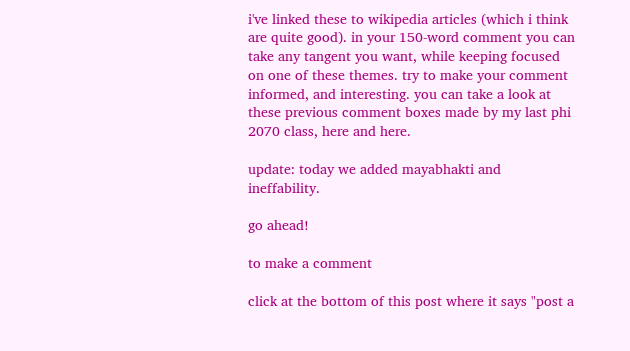i've linked these to wikipedia articles (which i think are quite good). in your 150-word comment you can take any tangent you want, while keeping focused on one of these themes. try to make your comment informed, and interesting. you can take a look at these previous comment boxes made by my last phi 2070 class, here and here.

update: today we added mayabhakti and ineffability.

go ahead!

to make a comment

click at the bottom of this post where it says "post a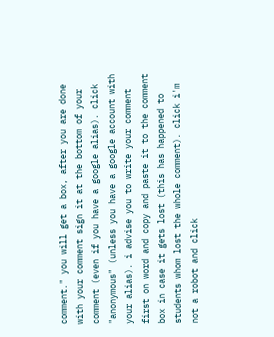comment." you will get a box, after you are done with your comment sign it at the bottom of your comment (even if you have a google alias). click "anonymous" (unless you have a google account with your alias). i advise you to write your comment first on word and copy and paste it to the comment box in case it gets lost (this has happened to students whom lost the whole comment). click i'm not a robot and click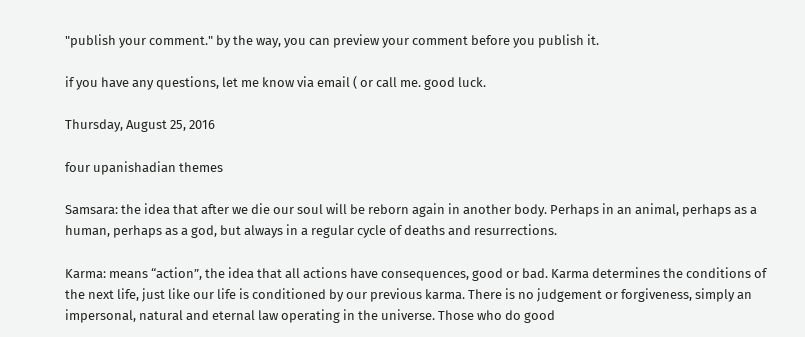"publish your comment." by the way, you can preview your comment before you publish it.

if you have any questions, let me know via email ( or call me. good luck.

Thursday, August 25, 2016

four upanishadian themes

Samsara: the idea that after we die our soul will be reborn again in another body. Perhaps in an animal, perhaps as a human, perhaps as a god, but always in a regular cycle of deaths and resurrections.

Karma: means “action”, the idea that all actions have consequences, good or bad. Karma determines the conditions of the next life, just like our life is conditioned by our previous karma. There is no judgement or forgiveness, simply an impersonal, natural and eternal law operating in the universe. Those who do good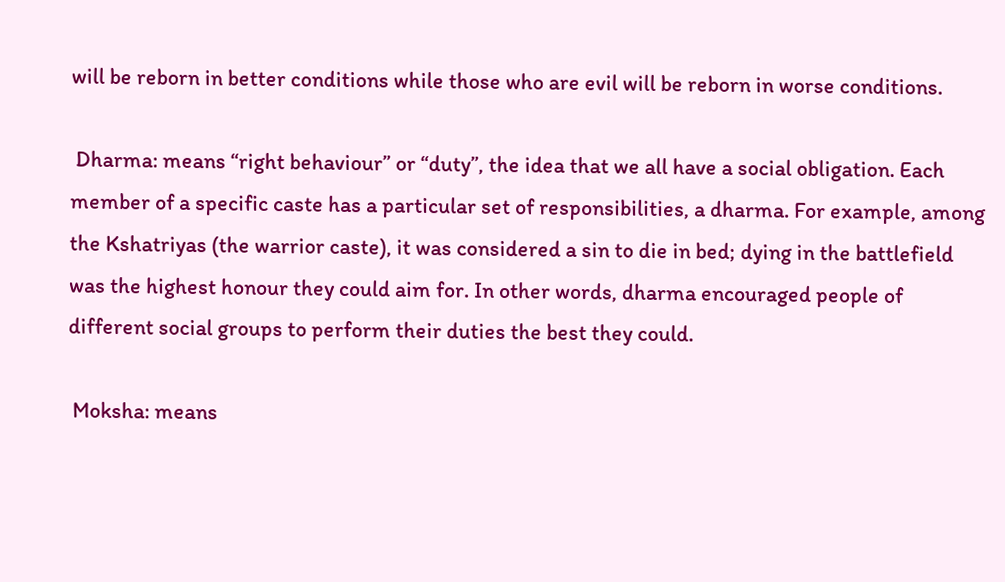will be reborn in better conditions while those who are evil will be reborn in worse conditions.

 Dharma: means “right behaviour” or “duty”, the idea that we all have a social obligation. Each member of a specific caste has a particular set of responsibilities, a dharma. For example, among the Kshatriyas (the warrior caste), it was considered a sin to die in bed; dying in the battlefield was the highest honour they could aim for. In other words, dharma encouraged people of different social groups to perform their duties the best they could.

 Moksha: means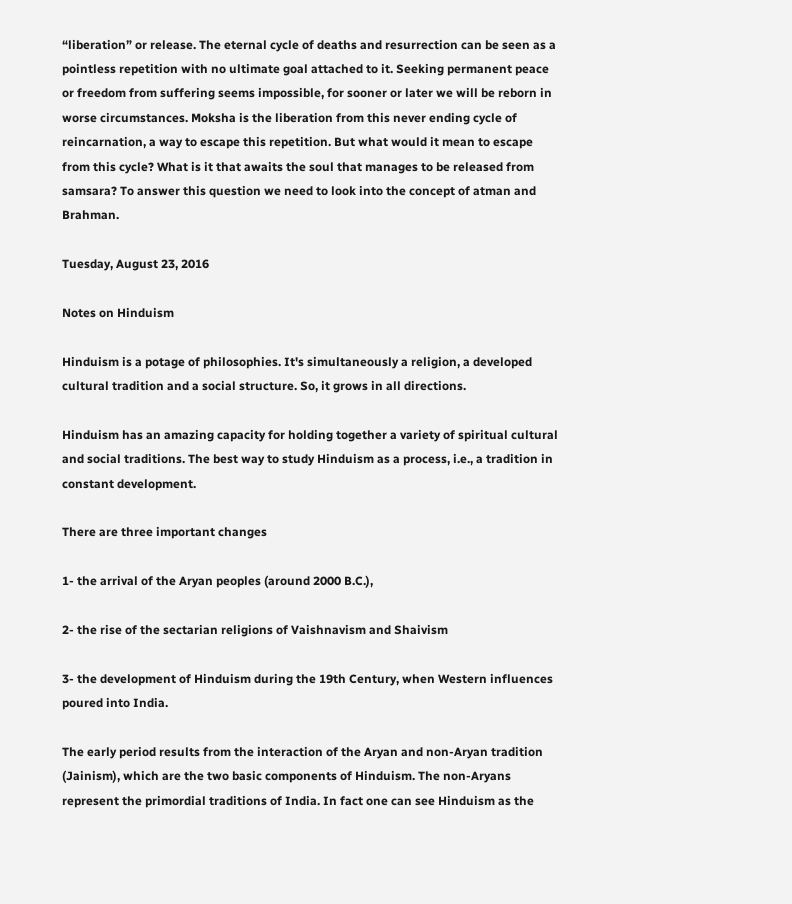“liberation” or release. The eternal cycle of deaths and resurrection can be seen as a pointless repetition with no ultimate goal attached to it. Seeking permanent peace or freedom from suffering seems impossible, for sooner or later we will be reborn in worse circumstances. Moksha is the liberation from this never ending cycle of reincarnation, a way to escape this repetition. But what would it mean to escape from this cycle? What is it that awaits the soul that manages to be released from samsara? To answer this question we need to look into the concept of atman and Brahman.

Tuesday, August 23, 2016

Notes on Hinduism

Hinduism is a potage of philosophies. It's simultaneously a religion, a developed cultural tradition and a social structure. So, it grows in all directions.

Hinduism has an amazing capacity for holding together a variety of spiritual cultural and social traditions. The best way to study Hinduism as a process, i.e., a tradition in constant development.

There are three important changes

1- the arrival of the Aryan peoples (around 2000 B.C.),

2- the rise of the sectarian religions of Vaishnavism and Shaivism

3- the development of Hinduism during the 19th Century, when Western influences poured into India.

The early period results from the interaction of the Aryan and non-Aryan tradition (Jainism), which are the two basic components of Hinduism. The non-Aryans represent the primordial traditions of India. In fact one can see Hinduism as the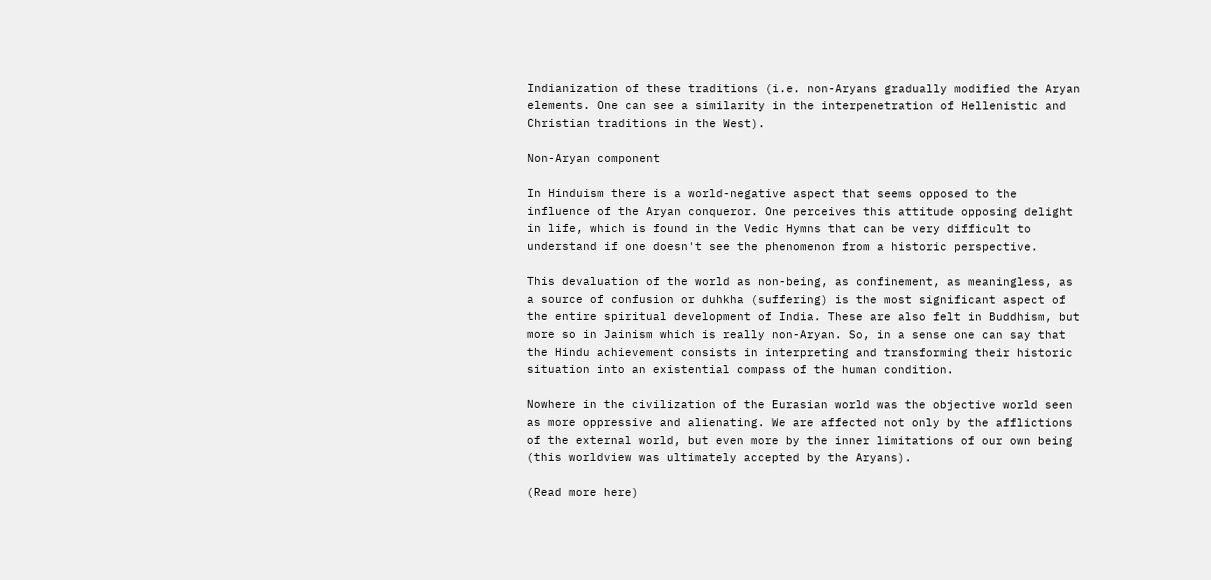Indianization of these traditions (i.e. non-Aryans gradually modified the Aryan elements. One can see a similarity in the interpenetration of Hellenistic and Christian traditions in the West).

Non-Aryan component

In Hinduism there is a world-negative aspect that seems opposed to the influence of the Aryan conqueror. One perceives this attitude opposing delight in life, which is found in the Vedic Hymns that can be very difficult to understand if one doesn't see the phenomenon from a historic perspective.

This devaluation of the world as non-being, as confinement, as meaningless, as a source of confusion or duhkha (suffering) is the most significant aspect of the entire spiritual development of India. These are also felt in Buddhism, but more so in Jainism which is really non-Aryan. So, in a sense one can say that the Hindu achievement consists in interpreting and transforming their historic situation into an existential compass of the human condition.

Nowhere in the civilization of the Eurasian world was the objective world seen as more oppressive and alienating. We are affected not only by the afflictions of the external world, but even more by the inner limitations of our own being (this worldview was ultimately accepted by the Aryans).

(Read more here)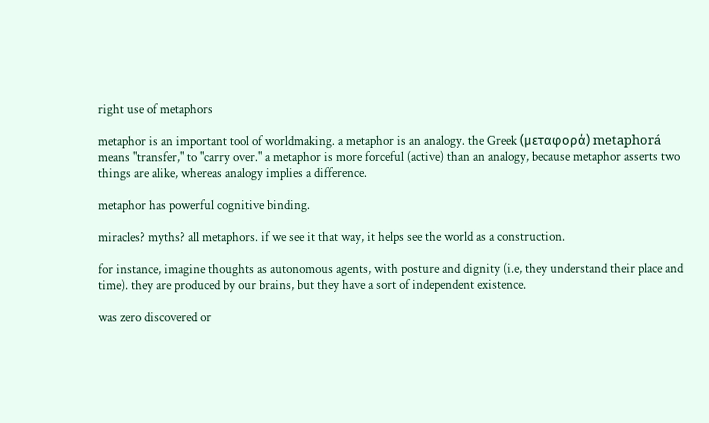right use of metaphors

metaphor is an important tool of worldmaking. a metaphor is an analogy. the Greek (μεταφορά) metaphorá means "transfer," to "carry over." a metaphor is more forceful (active) than an analogy, because metaphor asserts two things are alike, whereas analogy implies a difference.

metaphor has powerful cognitive binding.

miracles? myths? all metaphors. if we see it that way, it helps see the world as a construction.

for instance, imagine thoughts as autonomous agents, with posture and dignity (i.e, they understand their place and time). they are produced by our brains, but they have a sort of independent existence.

was zero discovered or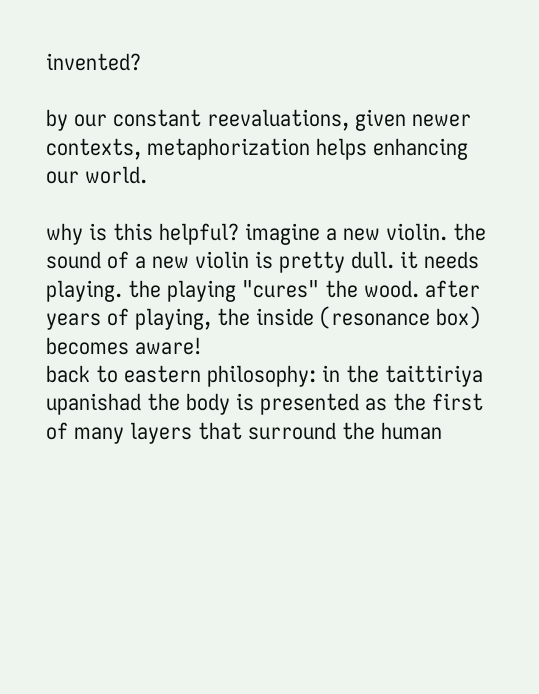invented?

by our constant reevaluations, given newer contexts, metaphorization helps enhancing our world.

why is this helpful? imagine a new violin. the sound of a new violin is pretty dull. it needs playing. the playing "cures" the wood. after years of playing, the inside (resonance box) becomes aware!
back to eastern philosophy: in the taittiriya upanishad the body is presented as the first of many layers that surround the human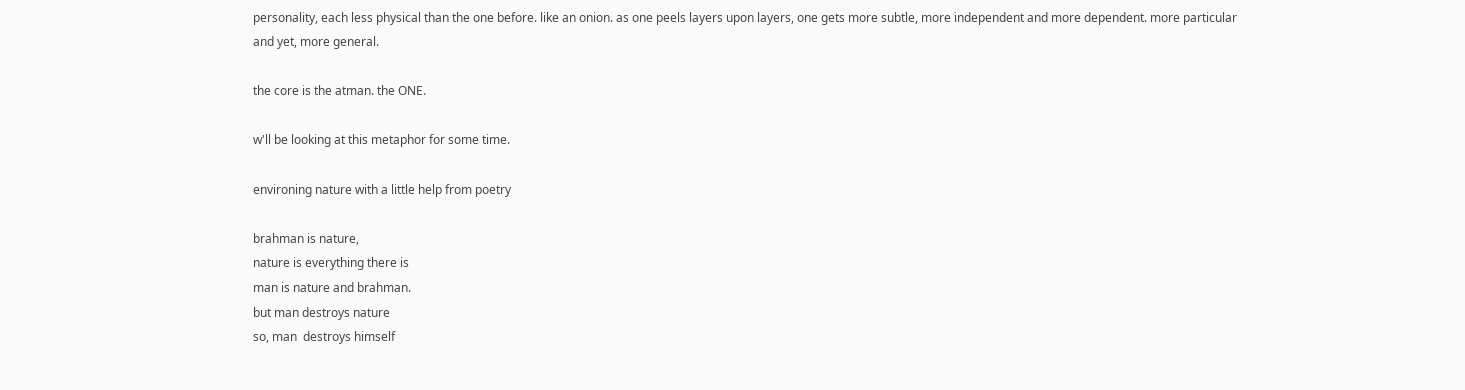personality, each less physical than the one before. like an onion. as one peels layers upon layers, one gets more subtle, more independent and more dependent. more particular and yet, more general.

the core is the atman. the ONE.

w'll be looking at this metaphor for some time.

environing nature with a little help from poetry

brahman is nature,
nature is everything there is
man is nature and brahman.
but man destroys nature
so, man  destroys himself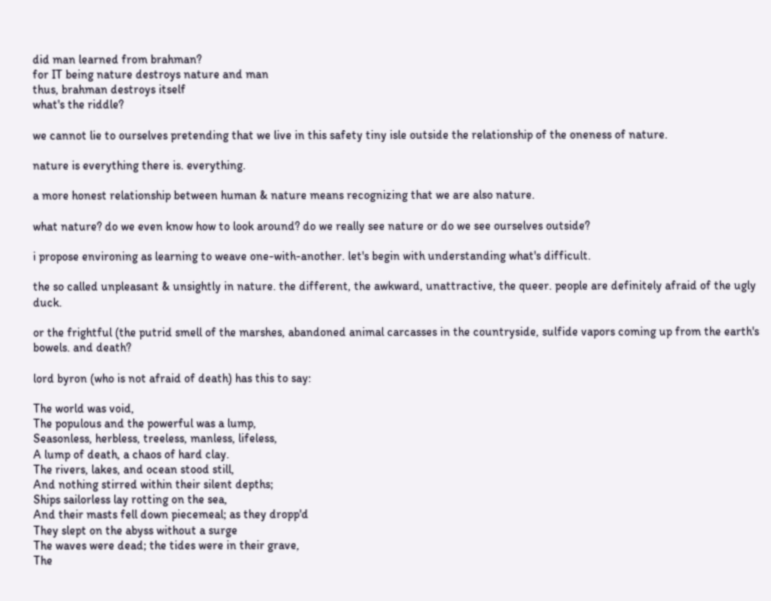did man learned from brahman?
for IT being nature destroys nature and man
thus, brahman destroys itself
what's the riddle?

we cannot lie to ourselves pretending that we live in this safety tiny isle outside the relationship of the oneness of nature.

nature is everything there is. everything.

a more honest relationship between human & nature means recognizing that we are also nature.

what nature? do we even know how to look around? do we really see nature or do we see ourselves outside?

i propose environing as learning to weave one-with-another. let's begin with understanding what's difficult.

the so called unpleasant & unsightly in nature. the different, the awkward, unattractive, the queer. people are definitely afraid of the ugly duck.

or the frightful (the putrid smell of the marshes, abandoned animal carcasses in the countryside, sulfide vapors coming up from the earth's bowels. and death?

lord byron (who is not afraid of death) has this to say:

The world was void,
The populous and the powerful was a lump,
Seasonless, herbless, treeless, manless, lifeless,
A lump of death, a chaos of hard clay.
The rivers, lakes, and ocean stood still,
And nothing stirred within their silent depths;
Ships sailorless lay rotting on the sea,
And their masts fell down piecemeal; as they dropp'd
They slept on the abyss without a surge
The waves were dead; the tides were in their grave,
The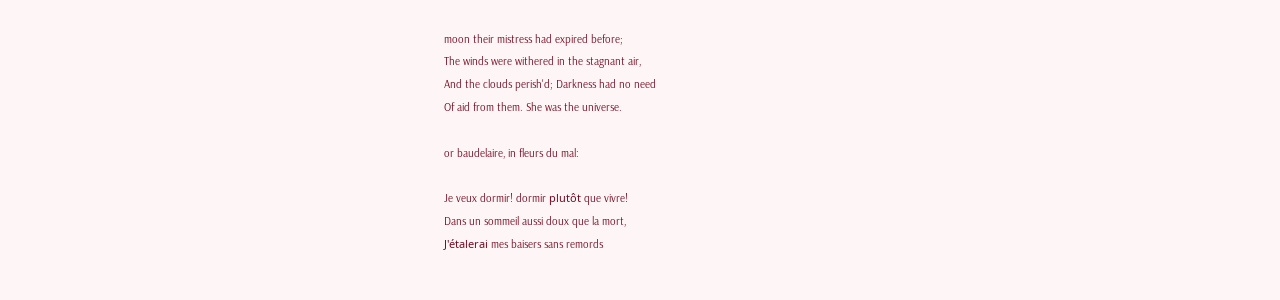moon their mistress had expired before;
The winds were withered in the stagnant air,
And the clouds perish'd; Darkness had no need
Of aid from them. She was the universe.

or baudelaire, in fleurs du mal:

Je veux dormir! dormir plutôt que vivre!
Dans un sommeil aussi doux que la mort,
J'étalerai mes baisers sans remords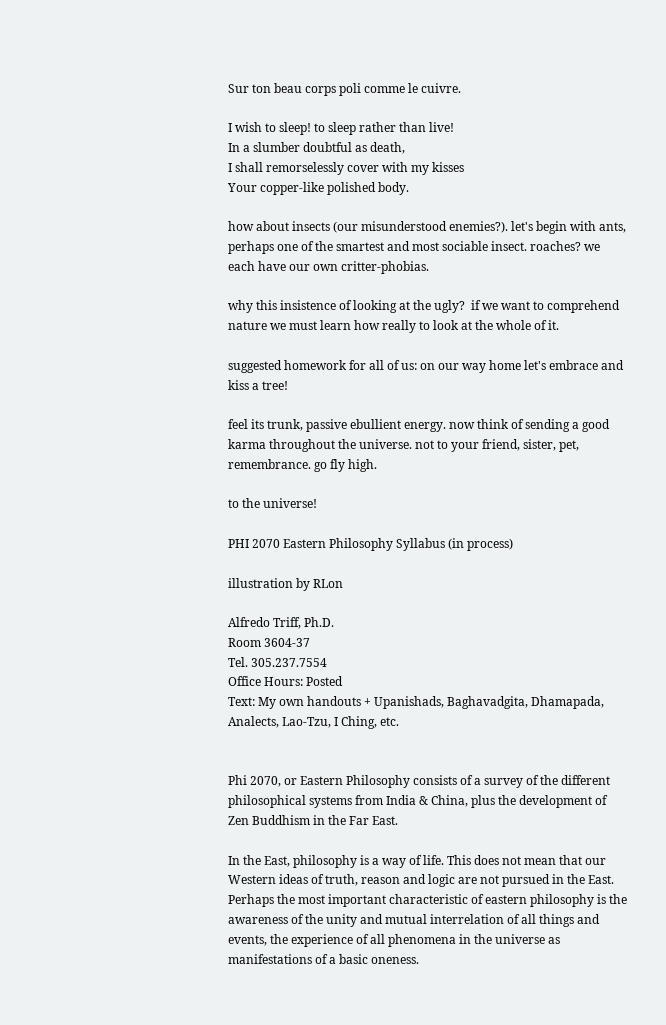Sur ton beau corps poli comme le cuivre.

I wish to sleep! to sleep rather than live!
In a slumber doubtful as death,
I shall remorselessly cover with my kisses
Your copper-like polished body.

how about insects (our misunderstood enemies?). let's begin with ants, perhaps one of the smartest and most sociable insect. roaches? we each have our own critter-phobias.

why this insistence of looking at the ugly?  if we want to comprehend nature we must learn how really to look at the whole of it.

suggested homework for all of us: on our way home let's embrace and kiss a tree!

feel its trunk, passive ebullient energy. now think of sending a good karma throughout the universe. not to your friend, sister, pet, remembrance. go fly high.

to the universe!

PHI 2070 Eastern Philosophy Syllabus (in process)

illustration by RLon

Alfredo Triff, Ph.D.
Room 3604-37
Tel. 305.237.7554
Office Hours: Posted
Text: My own handouts + Upanishads, Baghavadgita, Dhamapada, Analects, Lao-Tzu, I Ching, etc.


Phi 2070, or Eastern Philosophy consists of a survey of the different philosophical systems from India & China, plus the development of Zen Buddhism in the Far East.

In the East, philosophy is a way of life. This does not mean that our Western ideas of truth, reason and logic are not pursued in the East. Perhaps the most important characteristic of eastern philosophy is the awareness of the unity and mutual interrelation of all things and events, the experience of all phenomena in the universe as manifestations of a basic oneness.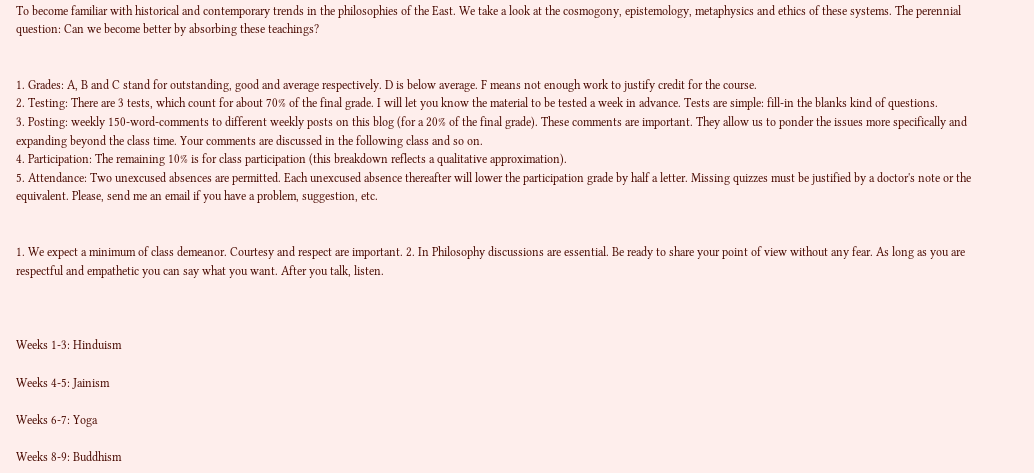To become familiar with historical and contemporary trends in the philosophies of the East. We take a look at the cosmogony, epistemology, metaphysics and ethics of these systems. The perennial question: Can we become better by absorbing these teachings?


1. Grades: A, B and C stand for outstanding, good and average respectively. D is below average. F means not enough work to justify credit for the course.
2. Testing: There are 3 tests, which count for about 70% of the final grade. I will let you know the material to be tested a week in advance. Tests are simple: fill-in the blanks kind of questions.
3. Posting: weekly 150-word-comments to different weekly posts on this blog (for a 20% of the final grade). These comments are important. They allow us to ponder the issues more specifically and expanding beyond the class time. Your comments are discussed in the following class and so on.
4. Participation: The remaining 10% is for class participation (this breakdown reflects a qualitative approximation).
5. Attendance: Two unexcused absences are permitted. Each unexcused absence thereafter will lower the participation grade by half a letter. Missing quizzes must be justified by a doctor's note or the equivalent. Please, send me an email if you have a problem, suggestion, etc.


1. We expect a minimum of class demeanor. Courtesy and respect are important. 2. In Philosophy discussions are essential. Be ready to share your point of view without any fear. As long as you are respectful and empathetic you can say what you want. After you talk, listen.



Weeks 1-3: Hinduism

Weeks 4-5: Jainism

Weeks 6-7: Yoga

Weeks 8-9: Buddhism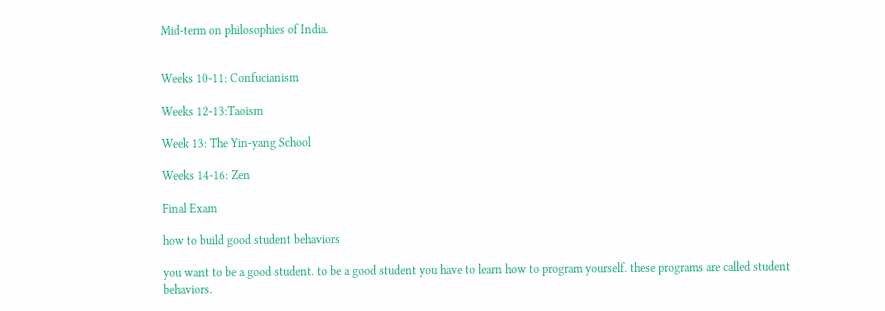Mid-term on philosophies of India.


Weeks 10-11: Confucianism

Weeks 12-13:Taoism

Week 13: The Yin-yang School

Weeks 14-16: Zen

Final Exam

how to build good student behaviors

you want to be a good student. to be a good student you have to learn how to program yourself. these programs are called student behaviors.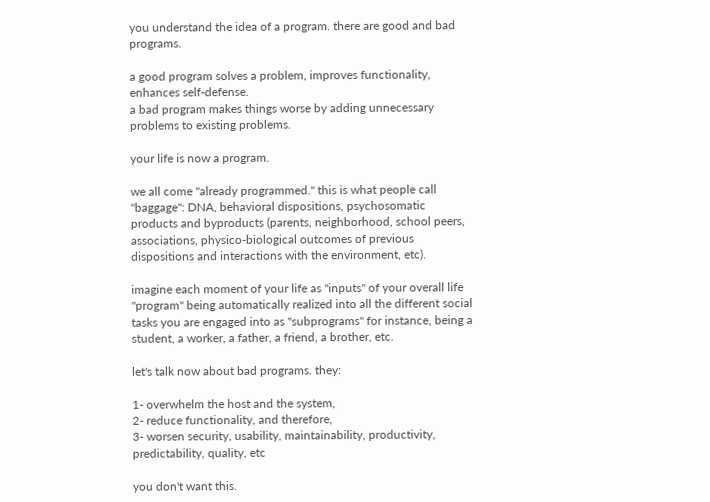you understand the idea of a program. there are good and bad programs.

a good program solves a problem, improves functionality, enhances self-defense.
a bad program makes things worse by adding unnecessary problems to existing problems.

your life is now a program.

we all come "already programmed." this is what people call "baggage": DNA, behavioral dispositions, psychosomatic products and byproducts (parents, neighborhood, school peers, associations, physico-biological outcomes of previous dispositions and interactions with the environment, etc).

imagine each moment of your life as "inputs" of your overall life "program" being automatically realized into all the different social tasks you are engaged into as "subprograms" for instance, being a student, a worker, a father, a friend, a brother, etc.

let's talk now about bad programs. they:

1- overwhelm the host and the system,
2- reduce functionality, and therefore,
3- worsen security, usability, maintainability, productivity, predictability, quality, etc

you don't want this.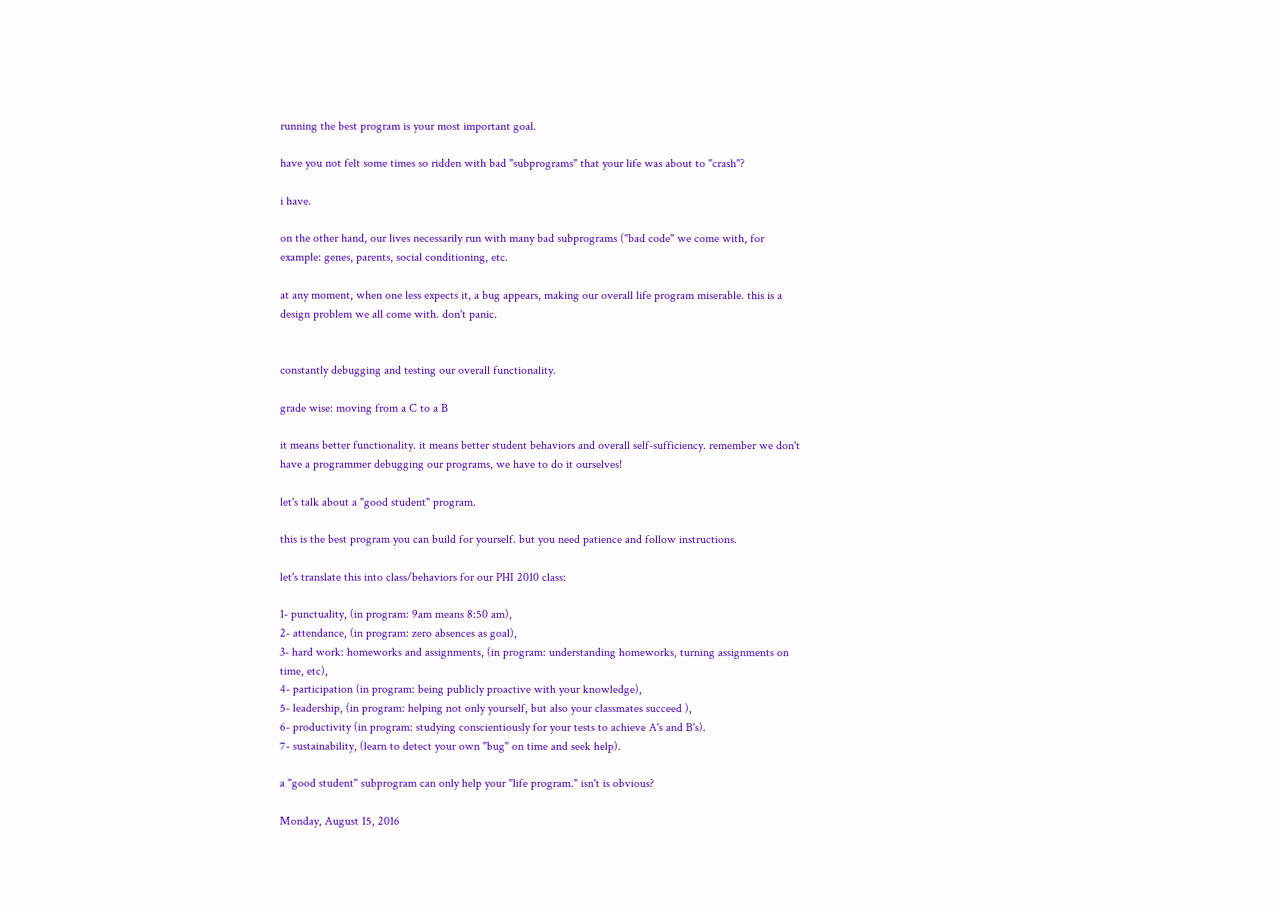running the best program is your most important goal.

have you not felt some times so ridden with bad "subprograms" that your life was about to "crash"?

i have.

on the other hand, our lives necessarily run with many bad subprograms ("bad code" we come with, for example: genes, parents, social conditioning, etc.

at any moment, when one less expects it, a bug appears, making our overall life program miserable. this is a design problem we all come with. don't panic.


constantly debugging and testing our overall functionality.

grade wise: moving from a C to a B

it means better functionality. it means better student behaviors and overall self-sufficiency. remember we don't have a programmer debugging our programs, we have to do it ourselves!

let's talk about a "good student" program.

this is the best program you can build for yourself. but you need patience and follow instructions.

let's translate this into class/behaviors for our PHI 2010 class:

1- punctuality, (in program: 9am means 8:50 am),
2- attendance, (in program: zero absences as goal),
3- hard work: homeworks and assignments, (in program: understanding homeworks, turning assignments on time, etc),
4- participation (in program: being publicly proactive with your knowledge),
5- leadership, (in program: helping not only yourself, but also your classmates succeed ),
6- productivity (in program: studying conscientiously for your tests to achieve A's and B's).
7- sustainability, (learn to detect your own "bug" on time and seek help).

a "good student" subprogram can only help your "life program." isn't is obvious?

Monday, August 15, 2016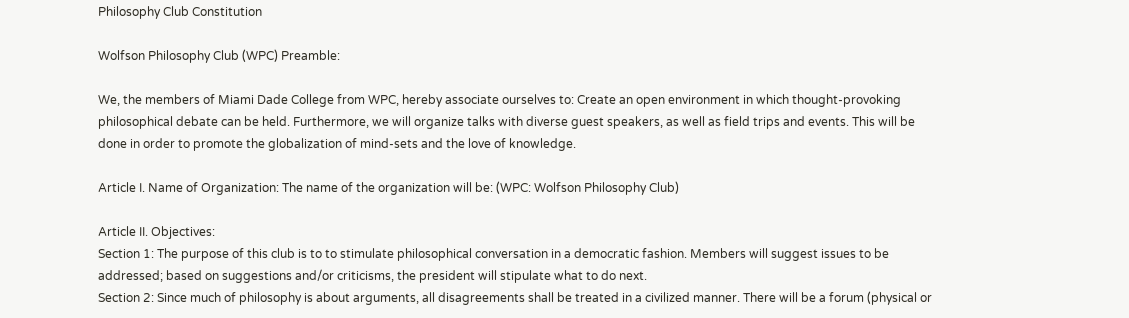Philosophy Club Constitution

Wolfson Philosophy Club (WPC) Preamble:

We, the members of Miami Dade College from WPC, hereby associate ourselves to: Create an open environment in which thought-provoking philosophical debate can be held. Furthermore, we will organize talks with diverse guest speakers, as well as field trips and events. This will be done in order to promote the globalization of mind-sets and the love of knowledge.

Article I. Name of Organization: The name of the organization will be: (WPC: Wolfson Philosophy Club)

Article II. Objectives:
Section 1: The purpose of this club is to to stimulate philosophical conversation in a democratic fashion. Members will suggest issues to be addressed; based on suggestions and/or criticisms, the president will stipulate what to do next.
Section 2: Since much of philosophy is about arguments, all disagreements shall be treated in a civilized manner. There will be a forum (physical or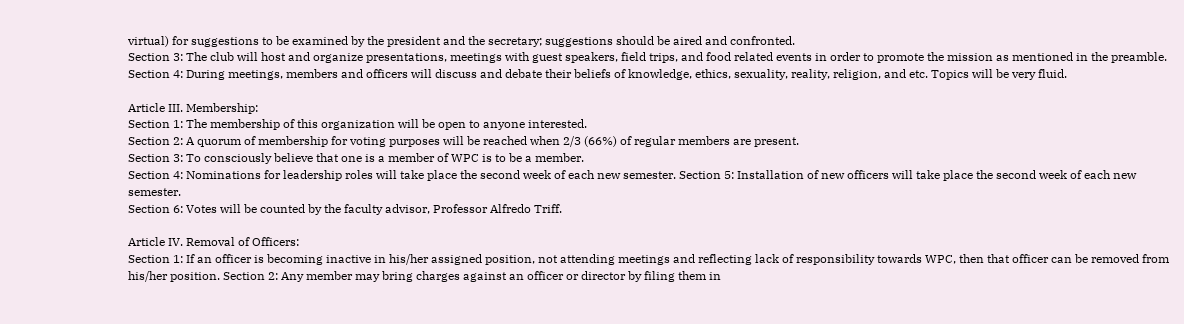virtual) for suggestions to be examined by the president and the secretary; suggestions should be aired and confronted.
Section 3: The club will host and organize presentations, meetings with guest speakers, field trips, and food related events in order to promote the mission as mentioned in the preamble.
Section 4: During meetings, members and officers will discuss and debate their beliefs of knowledge, ethics, sexuality, reality, religion, and etc. Topics will be very fluid.

Article III. Membership:
Section 1: The membership of this organization will be open to anyone interested.
Section 2: A quorum of membership for voting purposes will be reached when 2/3 (66%) of regular members are present.
Section 3: To consciously believe that one is a member of WPC is to be a member.
Section 4: Nominations for leadership roles will take place the second week of each new semester. Section 5: Installation of new officers will take place the second week of each new semester.
Section 6: Votes will be counted by the faculty advisor, Professor Alfredo Triff.

Article IV. Removal of Officers:
Section 1: If an officer is becoming inactive in his/her assigned position, not attending meetings and reflecting lack of responsibility towards WPC, then that officer can be removed from his/her position. Section 2: Any member may bring charges against an officer or director by filing them in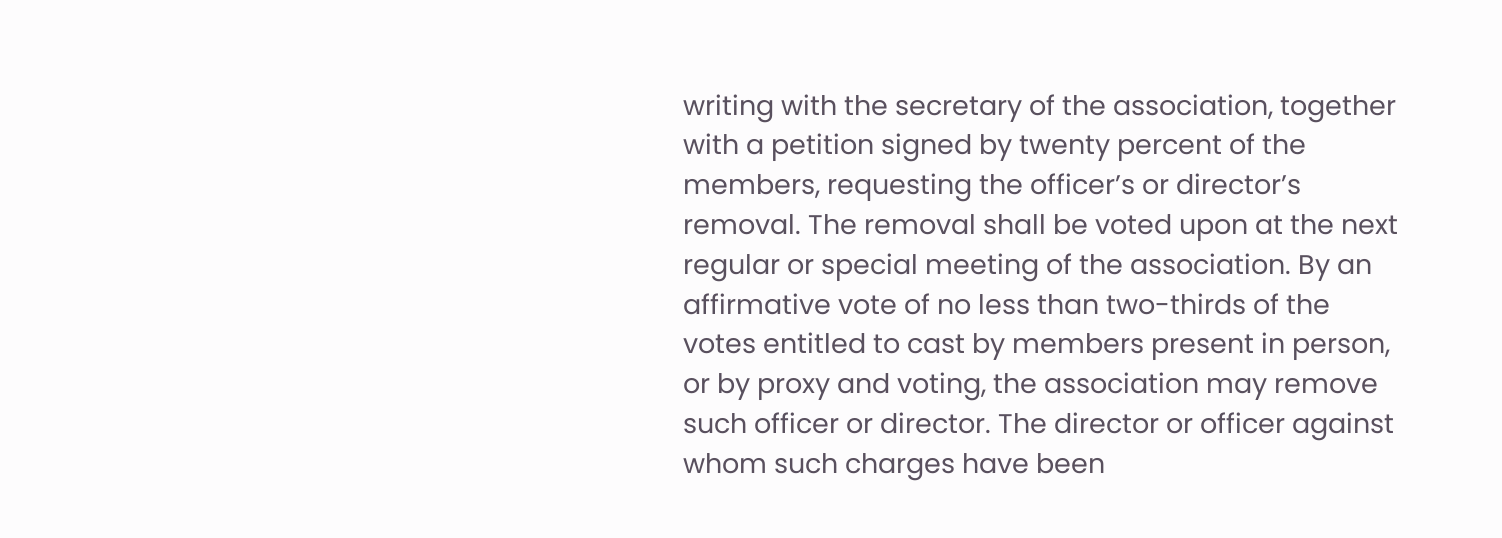writing with the secretary of the association, together with a petition signed by twenty percent of the members, requesting the officer’s or director’s removal. The removal shall be voted upon at the next regular or special meeting of the association. By an affirmative vote of no less than two-thirds of the votes entitled to cast by members present in person, or by proxy and voting, the association may remove such officer or director. The director or officer against whom such charges have been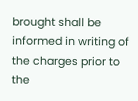brought shall be informed in writing of the charges prior to the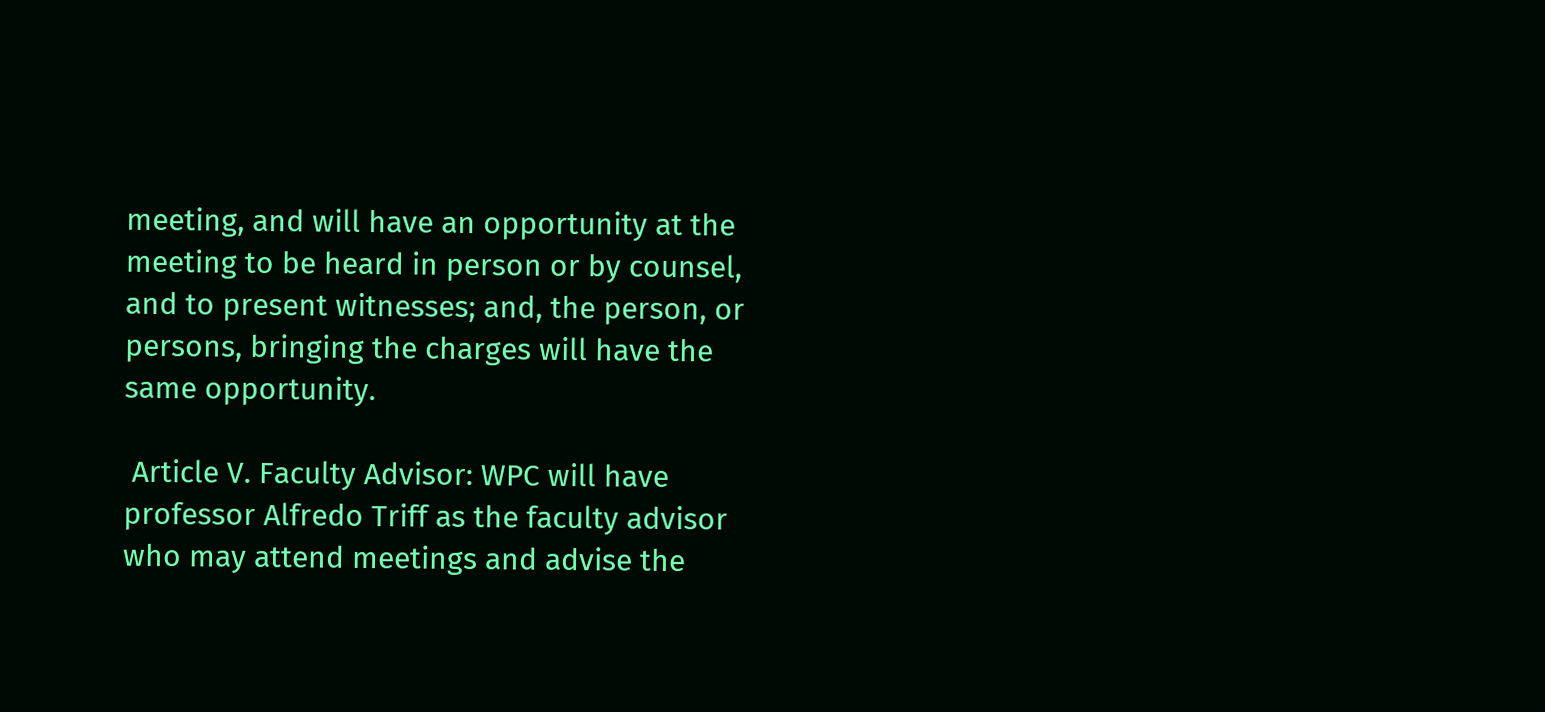meeting, and will have an opportunity at the meeting to be heard in person or by counsel, and to present witnesses; and, the person, or persons, bringing the charges will have the same opportunity.

 Article V. Faculty Advisor: WPC will have professor Alfredo Triff as the faculty advisor who may attend meetings and advise the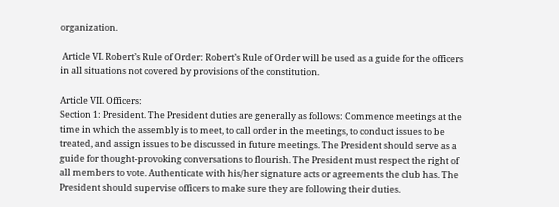organization.

 Article VI. Robert’s Rule of Order: Robert’s Rule of Order will be used as a guide for the officers in all situations not covered by provisions of the constitution.

Article VII. Officers:
Section 1: President. The President duties are generally as follows: Commence meetings at the time in which the assembly is to meet, to call order in the meetings, to conduct issues to be treated, and assign issues to be discussed in future meetings. The President should serve as a guide for thought-provoking conversations to flourish. The President must respect the right of all members to vote. Authenticate with his/her signature acts or agreements the club has. The President should supervise officers to make sure they are following their duties.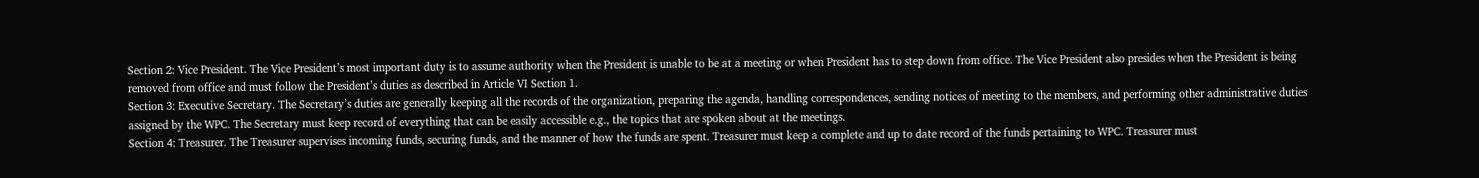Section 2: Vice President. The Vice President’s most important duty is to assume authority when the President is unable to be at a meeting or when President has to step down from office. The Vice President also presides when the President is being removed from office and must follow the President’s duties as described in Article VI Section 1.
Section 3: Executive Secretary. The Secretary’s duties are generally keeping all the records of the organization, preparing the agenda, handling correspondences, sending notices of meeting to the members, and performing other administrative duties assigned by the WPC. The Secretary must keep record of everything that can be easily accessible e.g., the topics that are spoken about at the meetings.
Section 4: Treasurer. The Treasurer supervises incoming funds, securing funds, and the manner of how the funds are spent. Treasurer must keep a complete and up to date record of the funds pertaining to WPC. Treasurer must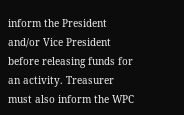inform the President and/or Vice President before releasing funds for an activity. Treasurer must also inform the WPC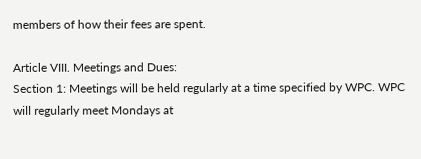members of how their fees are spent.

Article VIII. Meetings and Dues:
Section 1: Meetings will be held regularly at a time specified by WPC. WPC will regularly meet Mondays at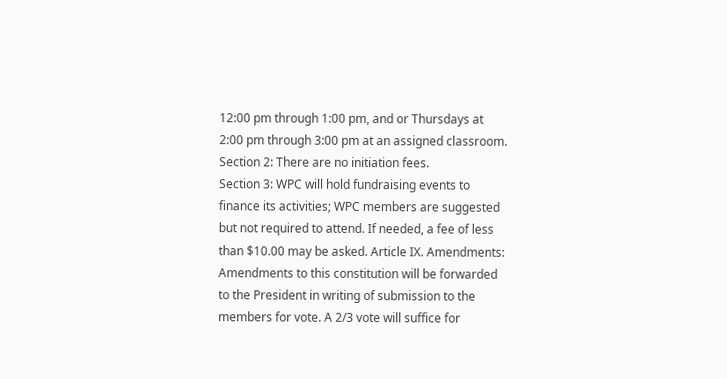12:00 pm through 1:00 pm, and or Thursdays at 2:00 pm through 3:00 pm at an assigned classroom.
Section 2: There are no initiation fees.
Section 3: WPC will hold fundraising events to finance its activities; WPC members are suggested but not required to attend. If needed, a fee of less than $10.00 may be asked. Article IX. Amendments: Amendments to this constitution will be forwarded to the President in writing of submission to the members for vote. A 2/3 vote will suffice for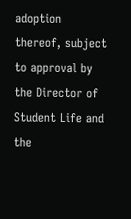adoption thereof, subject to approval by the Director of Student Life and the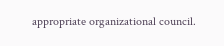appropriate organizational council.